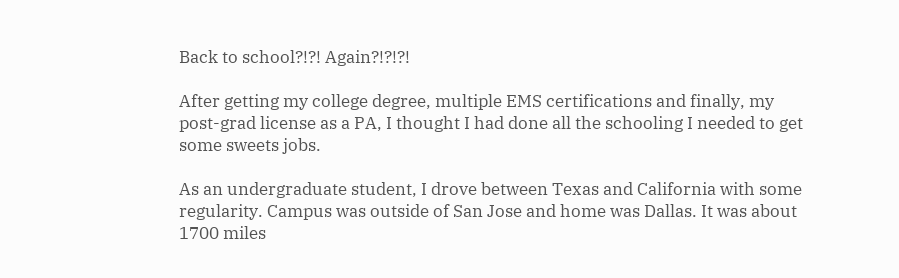Back to school?!?! Again?!?!?!

After getting my college degree, multiple EMS certifications and finally, my post-grad license as a PA, I thought I had done all the schooling I needed to get some sweets jobs.

As an undergraduate student, I drove between Texas and California with some regularity. Campus was outside of San Jose and home was Dallas. It was about 1700 miles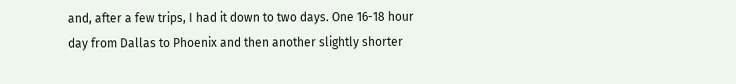and, after a few trips, I had it down to two days. One 16-18 hour day from Dallas to Phoenix and then another slightly shorter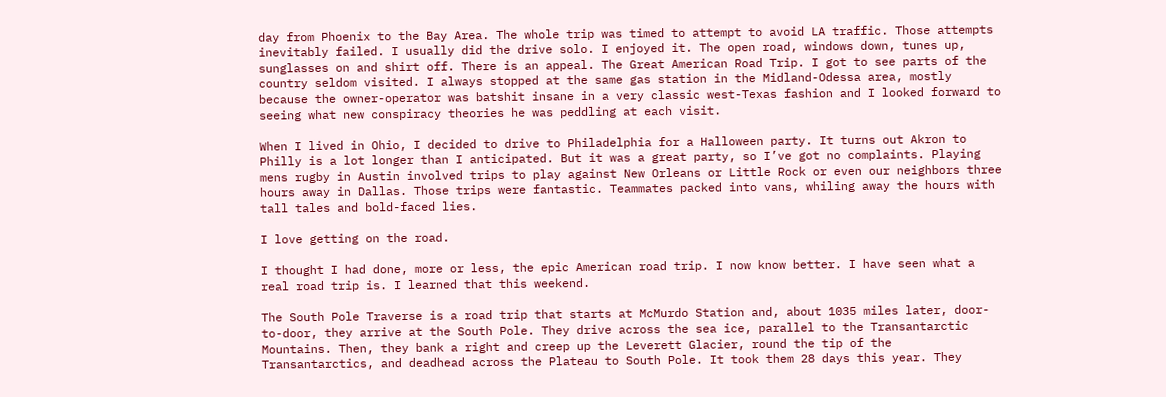day from Phoenix to the Bay Area. The whole trip was timed to attempt to avoid LA traffic. Those attempts inevitably failed. I usually did the drive solo. I enjoyed it. The open road, windows down, tunes up, sunglasses on and shirt off. There is an appeal. The Great American Road Trip. I got to see parts of the country seldom visited. I always stopped at the same gas station in the Midland-Odessa area, mostly because the owner-operator was batshit insane in a very classic west-Texas fashion and I looked forward to seeing what new conspiracy theories he was peddling at each visit.

When I lived in Ohio, I decided to drive to Philadelphia for a Halloween party. It turns out Akron to Philly is a lot longer than I anticipated. But it was a great party, so I’ve got no complaints. Playing mens rugby in Austin involved trips to play against New Orleans or Little Rock or even our neighbors three hours away in Dallas. Those trips were fantastic. Teammates packed into vans, whiling away the hours with tall tales and bold-faced lies.

I love getting on the road.

I thought I had done, more or less, the epic American road trip. I now know better. I have seen what a real road trip is. I learned that this weekend.

The South Pole Traverse is a road trip that starts at McMurdo Station and, about 1035 miles later, door-to-door, they arrive at the South Pole. They drive across the sea ice, parallel to the Transantarctic Mountains. Then, they bank a right and creep up the Leverett Glacier, round the tip of the Transantarctics, and deadhead across the Plateau to South Pole. It took them 28 days this year. They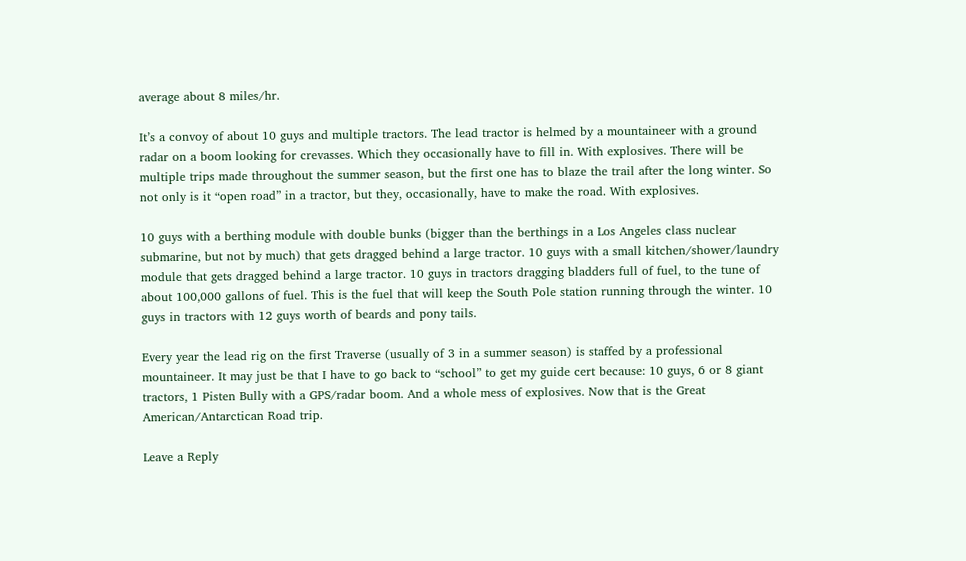average about 8 miles/hr.

It’s a convoy of about 10 guys and multiple tractors. The lead tractor is helmed by a mountaineer with a ground radar on a boom looking for crevasses. Which they occasionally have to fill in. With explosives. There will be multiple trips made throughout the summer season, but the first one has to blaze the trail after the long winter. So not only is it “open road” in a tractor, but they, occasionally, have to make the road. With explosives.

10 guys with a berthing module with double bunks (bigger than the berthings in a Los Angeles class nuclear submarine, but not by much) that gets dragged behind a large tractor. 10 guys with a small kitchen/shower/laundry module that gets dragged behind a large tractor. 10 guys in tractors dragging bladders full of fuel, to the tune of about 100,000 gallons of fuel. This is the fuel that will keep the South Pole station running through the winter. 10 guys in tractors with 12 guys worth of beards and pony tails.

Every year the lead rig on the first Traverse (usually of 3 in a summer season) is staffed by a professional mountaineer. It may just be that I have to go back to “school” to get my guide cert because: 10 guys, 6 or 8 giant tractors, 1 Pisten Bully with a GPS/radar boom. And a whole mess of explosives. Now that is the Great American/Antarctican Road trip.

Leave a Reply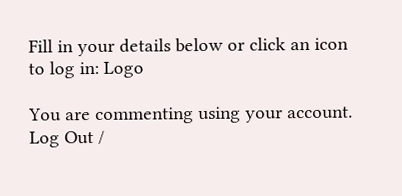Fill in your details below or click an icon to log in: Logo

You are commenting using your account. Log Out /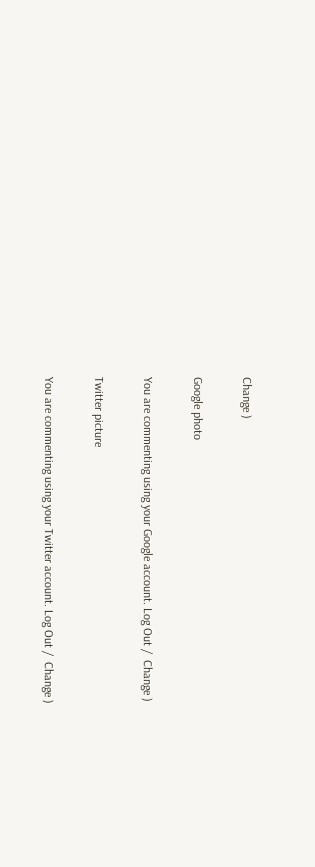Change )

Google photo

You are commenting using your Google account. Log Out /  Change )

Twitter picture

You are commenting using your Twitter account. Log Out /  Change )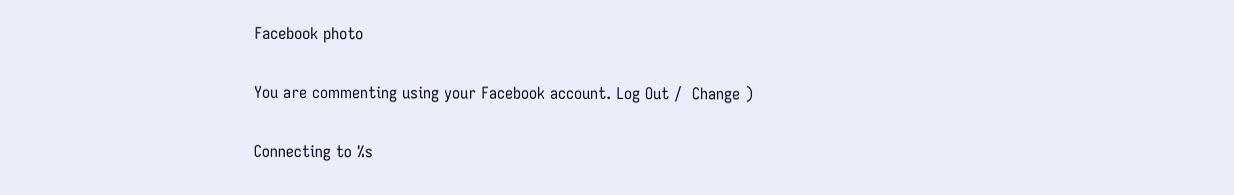Facebook photo

You are commenting using your Facebook account. Log Out /  Change )

Connecting to %s